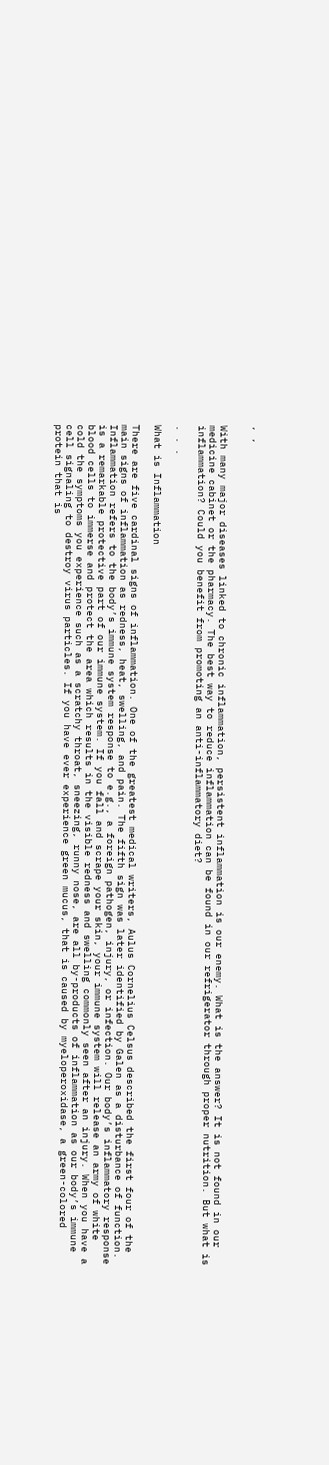, ,


With many major diseases linked to chronic inflammation, persistent inflammation is our enemy. What is the answer? It is not found in our medicine cabinet or the pharmacy. The best way to reduce inflammation can be found in our refrigerator through proper nutrition. But what is inflammation? Could you benefit from promoting an anti-inflammatory diet?

. . .

What is Inflammation

There are five cardinal signs of inflammation. One of the greatest medical writers, Aulus Cornelius Celsus described the first four of the main signs of inflammation as redness, heat, swelling, and pain. The fifth sign was later identified by Galen as a disturbance of function. Inflammation refers to the body’s immune system response to e.g., a foreign pathogen, injury, or infection. Our body’s inflammatory response is a remarkable protective part of our immune system. If you fall and scrape your skin, your immune system will release an army of white blood cells to immerse and protect the area which results in the visible redness and swelling commonly seen after an injury. When you have a cold the symptoms you experience such as a scratchy throat, sneezing, runny nose, are all by-products of inflammation as our body’s immune cell signaling to destroy virus particles. If you have ever experience green mucus, that is caused by myeloperoxidase, a green-colored protein that is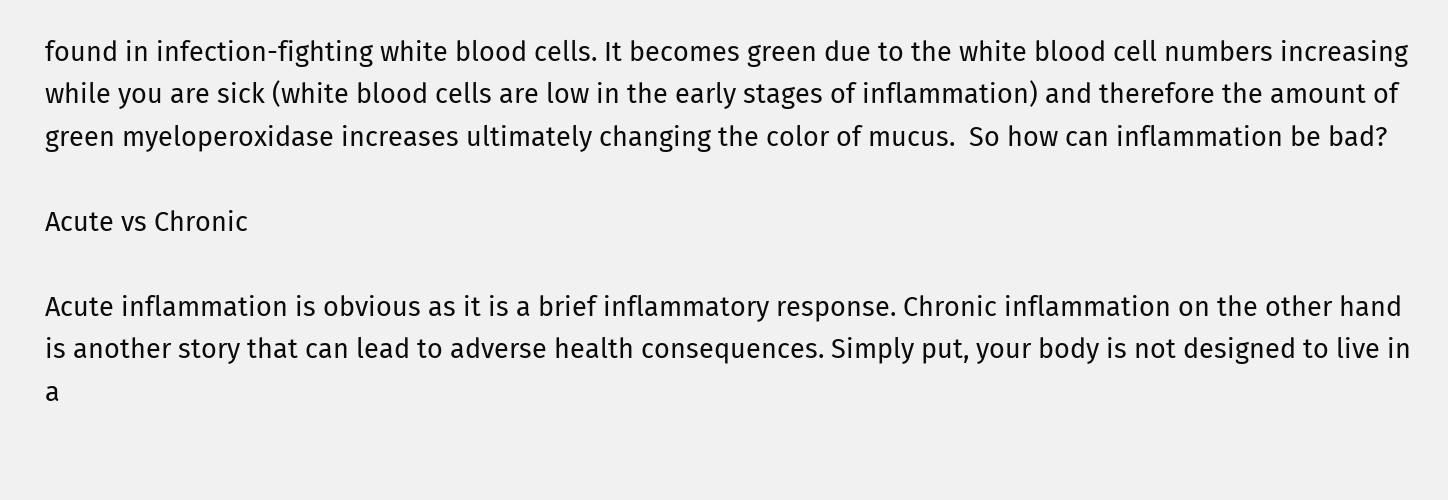found in infection-fighting white blood cells. It becomes green due to the white blood cell numbers increasing while you are sick (white blood cells are low in the early stages of inflammation) and therefore the amount of green myeloperoxidase increases ultimately changing the color of mucus.  So how can inflammation be bad?

Acute vs Chronic

Acute inflammation is obvious as it is a brief inflammatory response. Chronic inflammation on the other hand is another story that can lead to adverse health consequences. Simply put, your body is not designed to live in a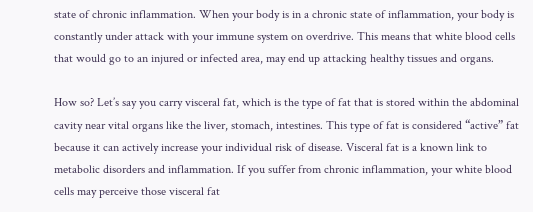state of chronic inflammation. When your body is in a chronic state of inflammation, your body is constantly under attack with your immune system on overdrive. This means that white blood cells that would go to an injured or infected area, may end up attacking healthy tissues and organs.

How so? Let’s say you carry visceral fat, which is the type of fat that is stored within the abdominal cavity near vital organs like the liver, stomach, intestines. This type of fat is considered “active” fat because it can actively increase your individual risk of disease. Visceral fat is a known link to metabolic disorders and inflammation. If you suffer from chronic inflammation, your white blood cells may perceive those visceral fat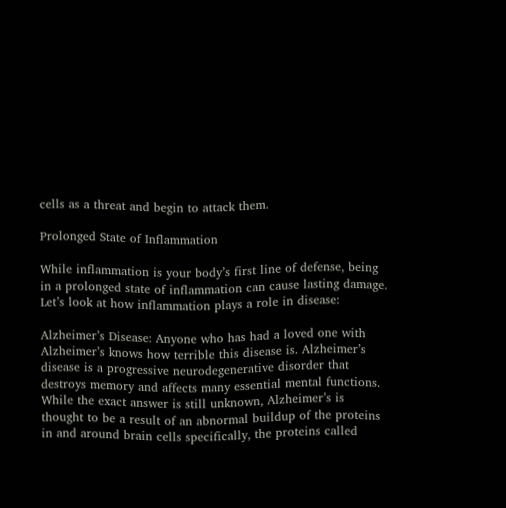cells as a threat and begin to attack them.

Prolonged State of Inflammation

While inflammation is your body’s first line of defense, being in a prolonged state of inflammation can cause lasting damage. Let’s look at how inflammation plays a role in disease:

Alzheimer’s Disease: Anyone who has had a loved one with Alzheimer’s knows how terrible this disease is. Alzheimer’s disease is a progressive neurodegenerative disorder that destroys memory and affects many essential mental functions. While the exact answer is still unknown, Alzheimer’s is thought to be a result of an abnormal buildup of the proteins in and around brain cells specifically, the proteins called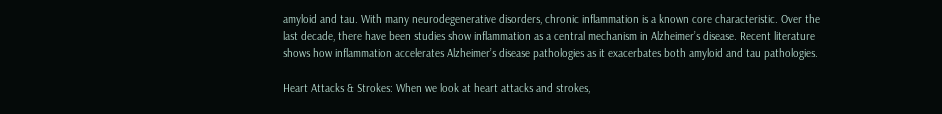amyloid and tau. With many neurodegenerative disorders, chronic inflammation is a known core characteristic. Over the last decade, there have been studies show inflammation as a central mechanism in Alzheimer’s disease. Recent literature shows how inflammation accelerates Alzheimer’s disease pathologies as it exacerbates both amyloid and tau pathologies.

Heart Attacks & Strokes: When we look at heart attacks and strokes,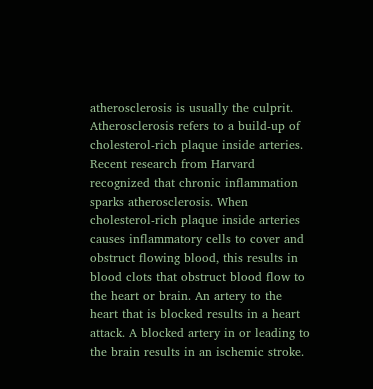atherosclerosis is usually the culprit. Atherosclerosis refers to a build-up of cholesterol-rich plaque inside arteries. Recent research from Harvard recognized that chronic inflammation sparks atherosclerosis. When cholesterol-rich plaque inside arteries causes inflammatory cells to cover and obstruct flowing blood, this results in blood clots that obstruct blood flow to the heart or brain. An artery to the heart that is blocked results in a heart attack. A blocked artery in or leading to the brain results in an ischemic stroke.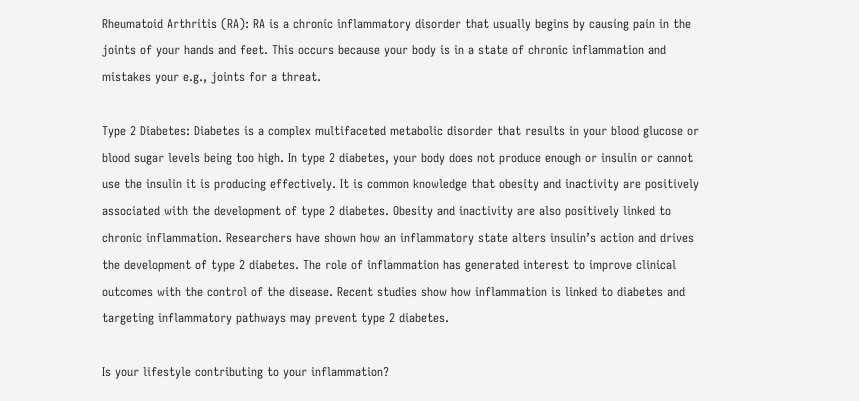Rheumatoid Arthritis (RA): RA is a chronic inflammatory disorder that usually begins by causing pain in the joints of your hands and feet. This occurs because your body is in a state of chronic inflammation and mistakes your e.g., joints for a threat.

Type 2 Diabetes: Diabetes is a complex multifaceted metabolic disorder that results in your blood glucose or blood sugar levels being too high. In type 2 diabetes, your body does not produce enough or insulin or cannot use the insulin it is producing effectively. It is common knowledge that obesity and inactivity are positively associated with the development of type 2 diabetes. Obesity and inactivity are also positively linked to chronic inflammation. Researchers have shown how an inflammatory state alters insulin’s action and drives the development of type 2 diabetes. The role of inflammation has generated interest to improve clinical outcomes with the control of the disease. Recent studies show how inflammation is linked to diabetes and targeting inflammatory pathways may prevent type 2 diabetes.

Is your lifestyle contributing to your inflammation?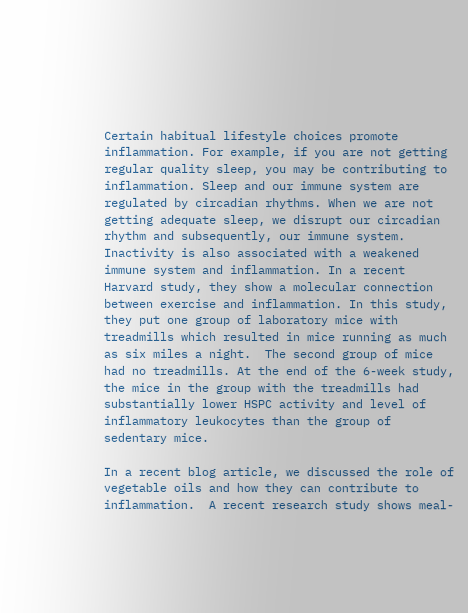Certain habitual lifestyle choices promote inflammation. For example, if you are not getting regular quality sleep, you may be contributing to inflammation. Sleep and our immune system are regulated by circadian rhythms. When we are not getting adequate sleep, we disrupt our circadian rhythm and subsequently, our immune system. Inactivity is also associated with a weakened immune system and inflammation. In a recent Harvard study, they show a molecular connection between exercise and inflammation. In this study, they put one group of laboratory mice with treadmills which resulted in mice running as much as six miles a night.  The second group of mice had no treadmills. At the end of the 6-week study, the mice in the group with the treadmills had substantially lower HSPC activity and level of inflammatory leukocytes than the group of sedentary mice.

In a recent blog article, we discussed the role of vegetable oils and how they can contribute to inflammation.  A recent research study shows meal-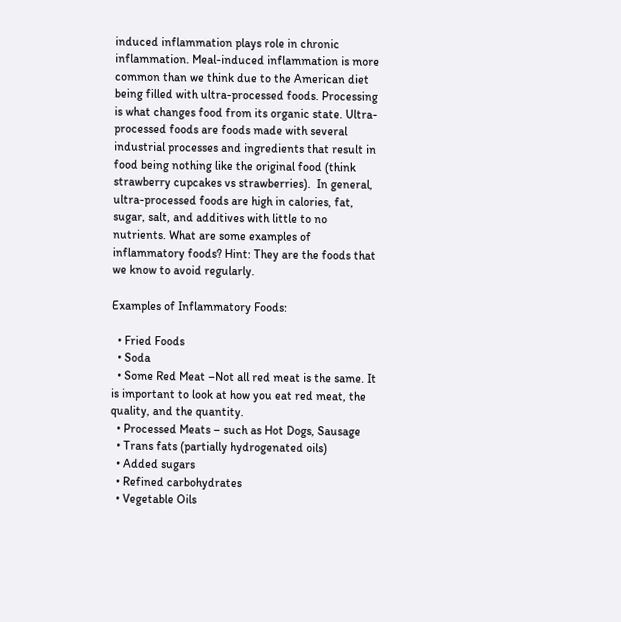induced inflammation plays role in chronic inflammation. Meal-induced inflammation is more common than we think due to the American diet being filled with ultra-processed foods. Processing is what changes food from its organic state. Ultra-processed foods are foods made with several industrial processes and ingredients that result in food being nothing like the original food (think strawberry cupcakes vs strawberries).  In general, ultra-processed foods are high in calories, fat, sugar, salt, and additives with little to no nutrients. What are some examples of inflammatory foods? Hint: They are the foods that we know to avoid regularly.

Examples of Inflammatory Foods:

  • Fried Foods
  • Soda
  • Some Red Meat –Not all red meat is the same. It is important to look at how you eat red meat, the quality, and the quantity.
  • Processed Meats – such as Hot Dogs, Sausage
  • Trans fats (partially hydrogenated oils)
  • Added sugars
  • Refined carbohydrates
  • Vegetable Oils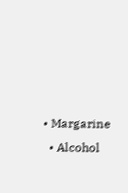• Margarine
  • Alcohol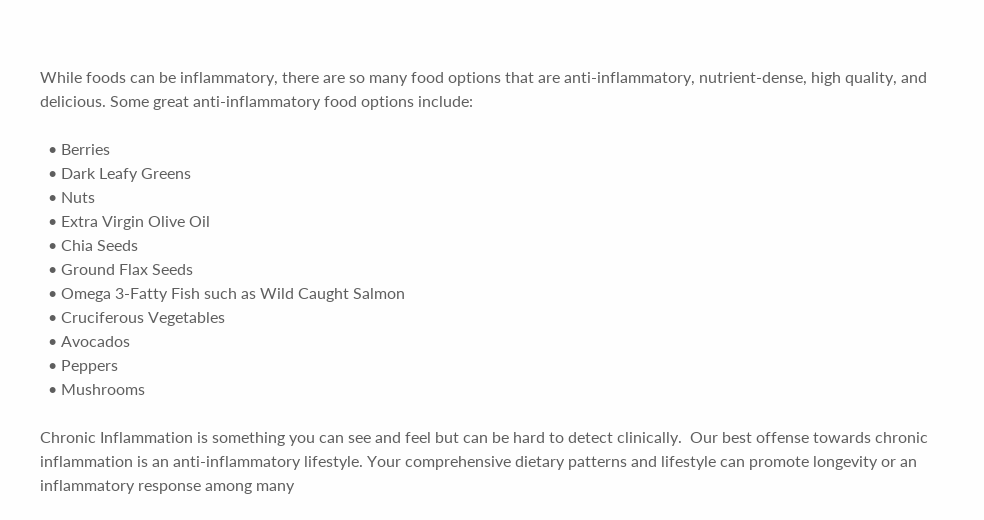While foods can be inflammatory, there are so many food options that are anti-inflammatory, nutrient-dense, high quality, and delicious. Some great anti-inflammatory food options include:

  • Berries
  • Dark Leafy Greens
  • Nuts
  • Extra Virgin Olive Oil
  • Chia Seeds
  • Ground Flax Seeds
  • Omega 3-Fatty Fish such as Wild Caught Salmon
  • Cruciferous Vegetables
  • Avocados
  • Peppers
  • Mushrooms

Chronic Inflammation is something you can see and feel but can be hard to detect clinically.  Our best offense towards chronic inflammation is an anti-inflammatory lifestyle. Your comprehensive dietary patterns and lifestyle can promote longevity or an inflammatory response among many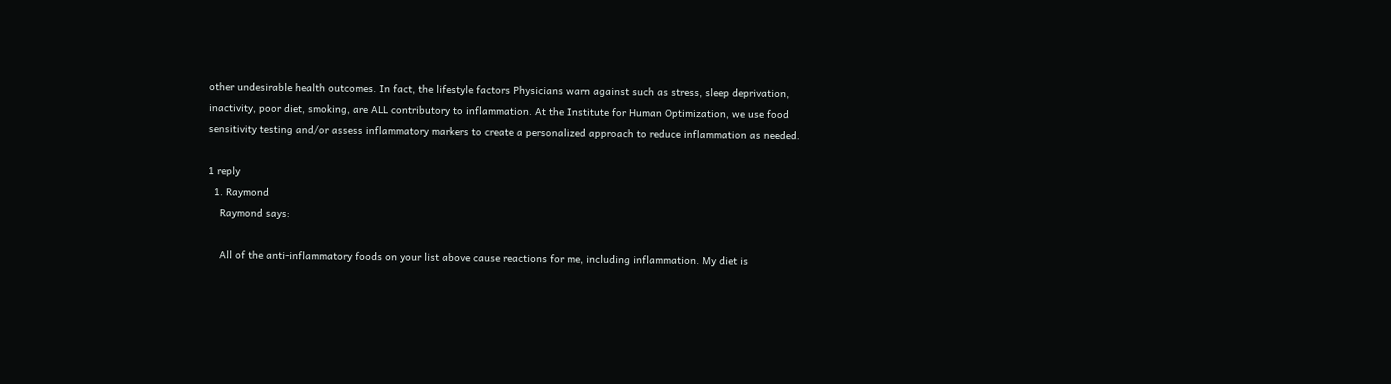other undesirable health outcomes. In fact, the lifestyle factors Physicians warn against such as stress, sleep deprivation, inactivity, poor diet, smoking, are ALL contributory to inflammation. At the Institute for Human Optimization, we use food sensitivity testing and/or assess inflammatory markers to create a personalized approach to reduce inflammation as needed.

1 reply
  1. Raymond
    Raymond says:

    All of the anti-inflammatory foods on your list above cause reactions for me, including inflammation. My diet is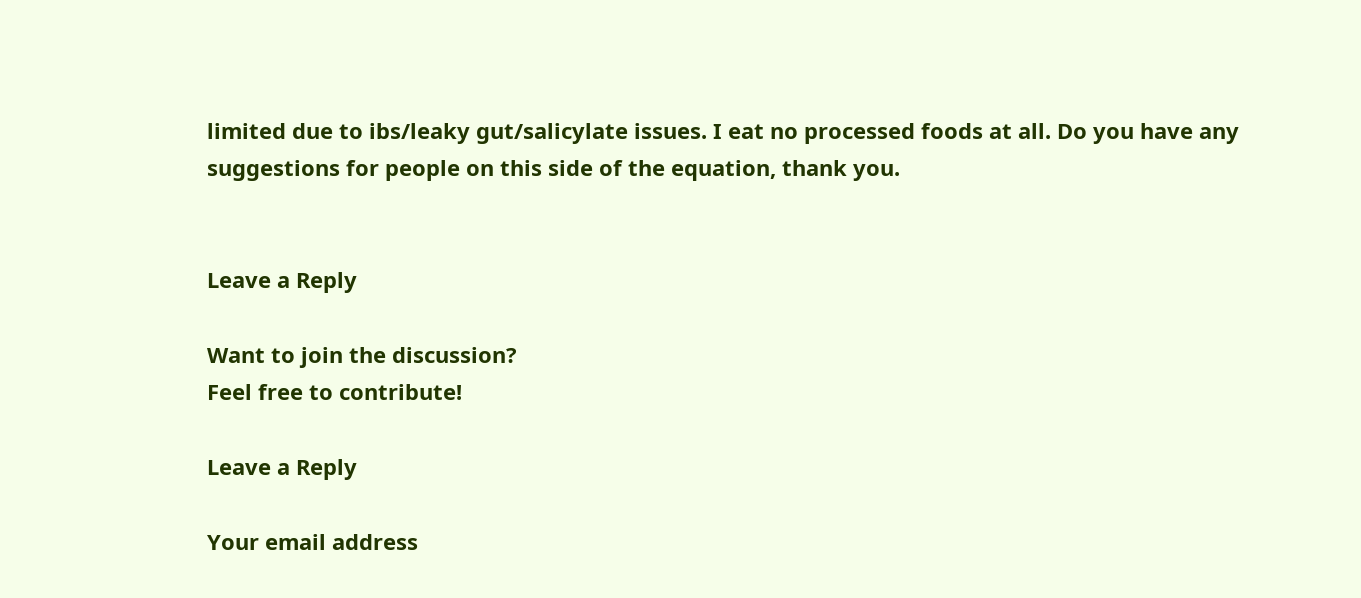limited due to ibs/leaky gut/salicylate issues. I eat no processed foods at all. Do you have any suggestions for people on this side of the equation, thank you.


Leave a Reply

Want to join the discussion?
Feel free to contribute!

Leave a Reply

Your email address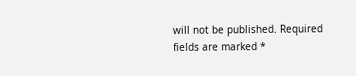will not be published. Required fields are marked *